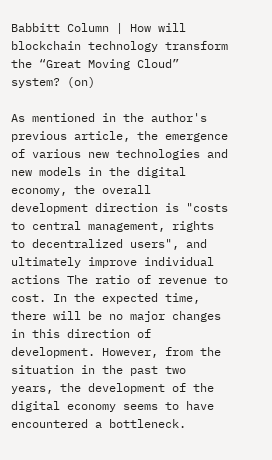Babbitt Column | How will blockchain technology transform the “Great Moving Cloud” system? (on)

As mentioned in the author's previous article, the emergence of various new technologies and new models in the digital economy, the overall development direction is "costs to central management, rights to decentralized users", and ultimately improve individual actions The ratio of revenue to cost. In the expected time, there will be no major changes in this direction of development. However, from the situation in the past two years, the development of the digital economy seems to have encountered a bottleneck.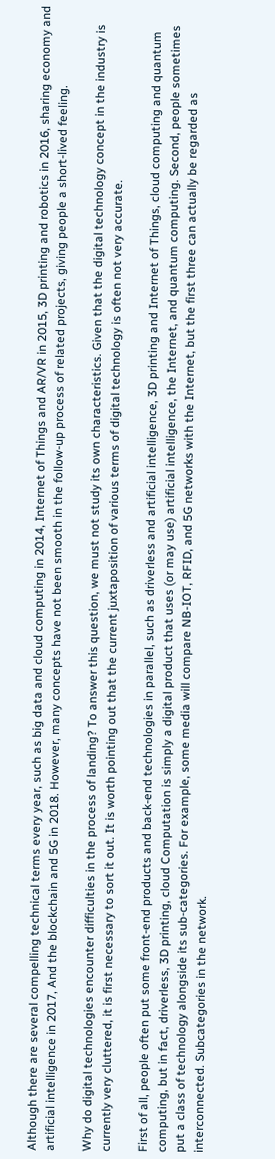Although there are several compelling technical terms every year, such as big data and cloud computing in 2014, Internet of Things and AR/VR in 2015, 3D printing and robotics in 2016, sharing economy and artificial intelligence in 2017, And the blockchain and 5G in 2018. However, many concepts have not been smooth in the follow-up process of related projects, giving people a short-lived feeling.

Why do digital technologies encounter difficulties in the process of landing? To answer this question, we must not study its own characteristics. Given that the digital technology concept in the industry is currently very cluttered, it is first necessary to sort it out. It is worth pointing out that the current juxtaposition of various terms of digital technology is often not very accurate.

First of all, people often put some front-end products and back-end technologies in parallel, such as driverless and artificial intelligence, 3D printing and Internet of Things, cloud computing and quantum computing, but in fact, driverless, 3D printing, cloud Computation is simply a digital product that uses (or may use) artificial intelligence, the Internet, and quantum computing. Second, people sometimes put a class of technology alongside its sub-categories. For example, some media will compare NB-IOT, RFID, and 5G networks with the Internet, but the first three can actually be regarded as interconnected. Subcategories in the network.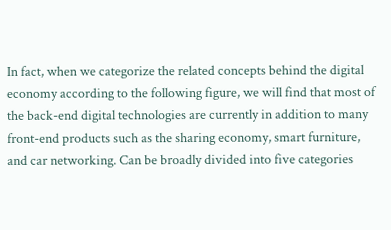In fact, when we categorize the related concepts behind the digital economy according to the following figure, we will find that most of the back-end digital technologies are currently in addition to many front-end products such as the sharing economy, smart furniture, and car networking. Can be broadly divided into five categories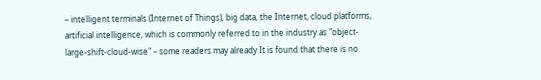– intelligent terminals (Internet of Things), big data, the Internet, cloud platforms, artificial intelligence, which is commonly referred to in the industry as "object-large-shift-cloud-wise" – some readers may already It is found that there is no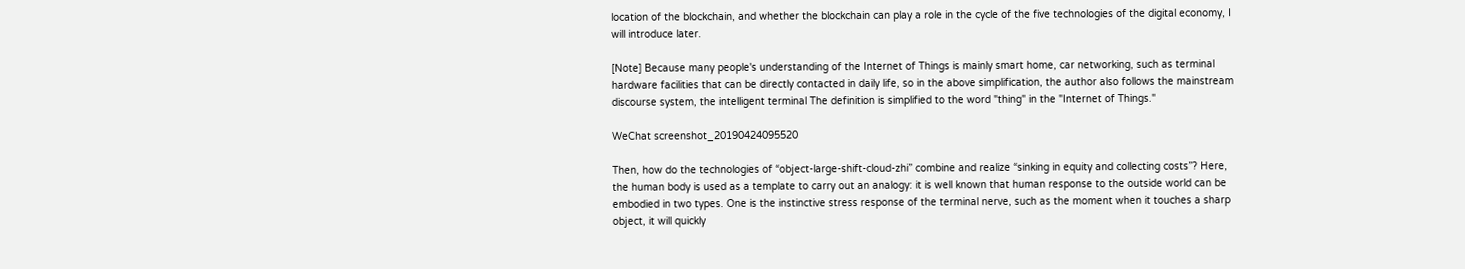location of the blockchain, and whether the blockchain can play a role in the cycle of the five technologies of the digital economy, I will introduce later.

[Note] Because many people's understanding of the Internet of Things is mainly smart home, car networking, such as terminal hardware facilities that can be directly contacted in daily life, so in the above simplification, the author also follows the mainstream discourse system, the intelligent terminal The definition is simplified to the word "thing" in the "Internet of Things."

WeChat screenshot_20190424095520

Then, how do the technologies of “object-large-shift-cloud-zhi” combine and realize “sinking in equity and collecting costs”? Here, the human body is used as a template to carry out an analogy: it is well known that human response to the outside world can be embodied in two types. One is the instinctive stress response of the terminal nerve, such as the moment when it touches a sharp object, it will quickly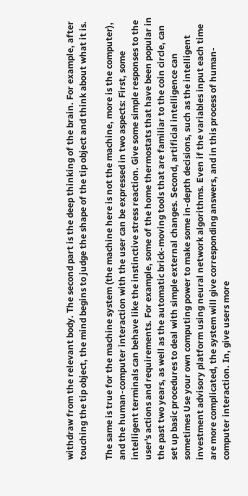withdraw from the relevant body. The second part is the deep thinking of the brain. For example, after touching the tip object, the mind begins to judge the shape of the tip object and think about what it is.

The same is true for the machine system (the machine here is not the machine, more is the computer), and the human-computer interaction with the user can be expressed in two aspects: First, some intelligent terminals can behave like the instinctive stress reaction. Give some simple responses to the user's actions and requirements. For example, some of the home thermostats that have been popular in the past two years, as well as the automatic brick-moving tools that are familiar to the coin circle, can set up basic procedures to deal with simple external changes. Second, artificial intelligence can sometimes Use your own computing power to make some in-depth decisions, such as the intelligent investment advisory platform using neural network algorithms. Even if the variables input each time are more complicated, the system will give corresponding answers, and in this process of human-computer interaction. In, give users more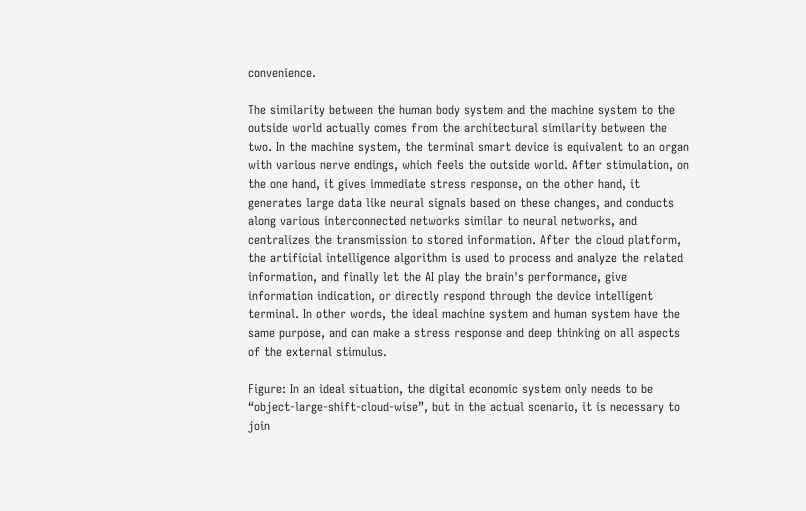convenience.

The similarity between the human body system and the machine system to the outside world actually comes from the architectural similarity between the two. In the machine system, the terminal smart device is equivalent to an organ with various nerve endings, which feels the outside world. After stimulation, on the one hand, it gives immediate stress response, on the other hand, it generates large data like neural signals based on these changes, and conducts along various interconnected networks similar to neural networks, and centralizes the transmission to stored information. After the cloud platform, the artificial intelligence algorithm is used to process and analyze the related information, and finally let the AI play the brain's performance, give information indication, or directly respond through the device intelligent terminal. In other words, the ideal machine system and human system have the same purpose, and can make a stress response and deep thinking on all aspects of the external stimulus.

Figure: In an ideal situation, the digital economic system only needs to be “object-large-shift-cloud-wise”, but in the actual scenario, it is necessary to join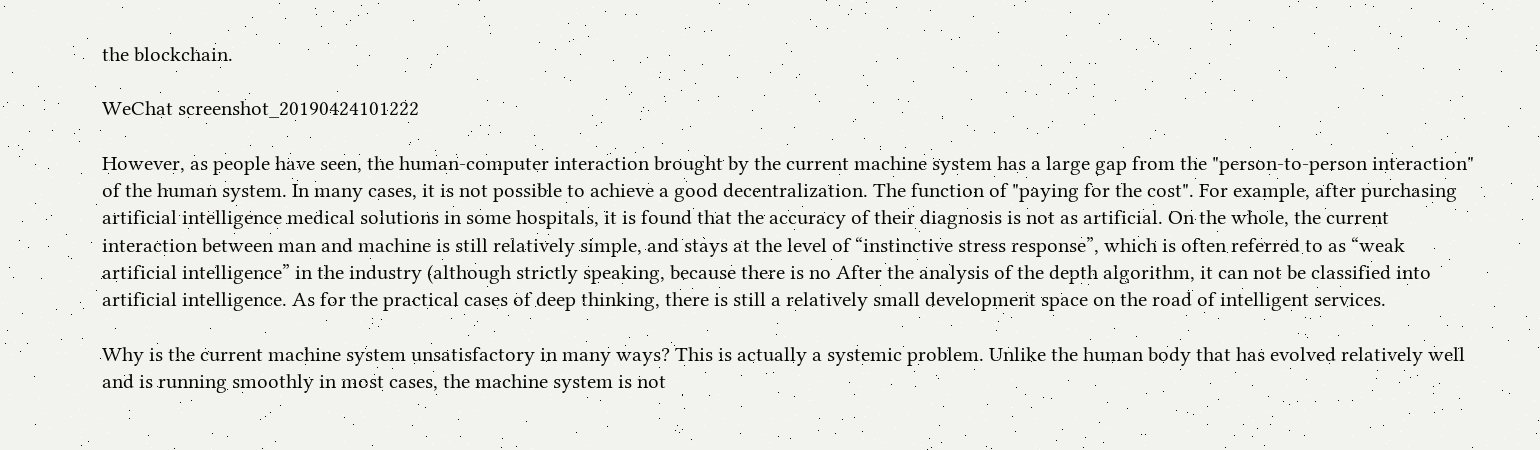the blockchain.

WeChat screenshot_20190424101222

However, as people have seen, the human-computer interaction brought by the current machine system has a large gap from the "person-to-person interaction" of the human system. In many cases, it is not possible to achieve a good decentralization. The function of "paying for the cost". For example, after purchasing artificial intelligence medical solutions in some hospitals, it is found that the accuracy of their diagnosis is not as artificial. On the whole, the current interaction between man and machine is still relatively simple, and stays at the level of “instinctive stress response”, which is often referred to as “weak artificial intelligence” in the industry (although strictly speaking, because there is no After the analysis of the depth algorithm, it can not be classified into artificial intelligence. As for the practical cases of deep thinking, there is still a relatively small development space on the road of intelligent services.

Why is the current machine system unsatisfactory in many ways? This is actually a systemic problem. Unlike the human body that has evolved relatively well and is running smoothly in most cases, the machine system is not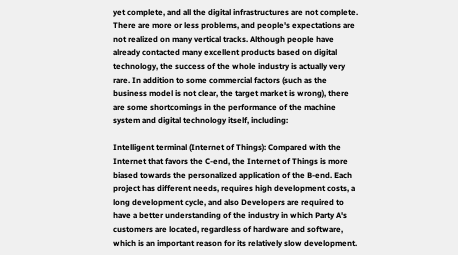yet complete, and all the digital infrastructures are not complete. There are more or less problems, and people's expectations are not realized on many vertical tracks. Although people have already contacted many excellent products based on digital technology, the success of the whole industry is actually very rare. In addition to some commercial factors (such as the business model is not clear, the target market is wrong), there are some shortcomings in the performance of the machine system and digital technology itself, including:

Intelligent terminal (Internet of Things): Compared with the Internet that favors the C-end, the Internet of Things is more biased towards the personalized application of the B-end. Each project has different needs, requires high development costs, a long development cycle, and also Developers are required to have a better understanding of the industry in which Party A's customers are located, regardless of hardware and software, which is an important reason for its relatively slow development.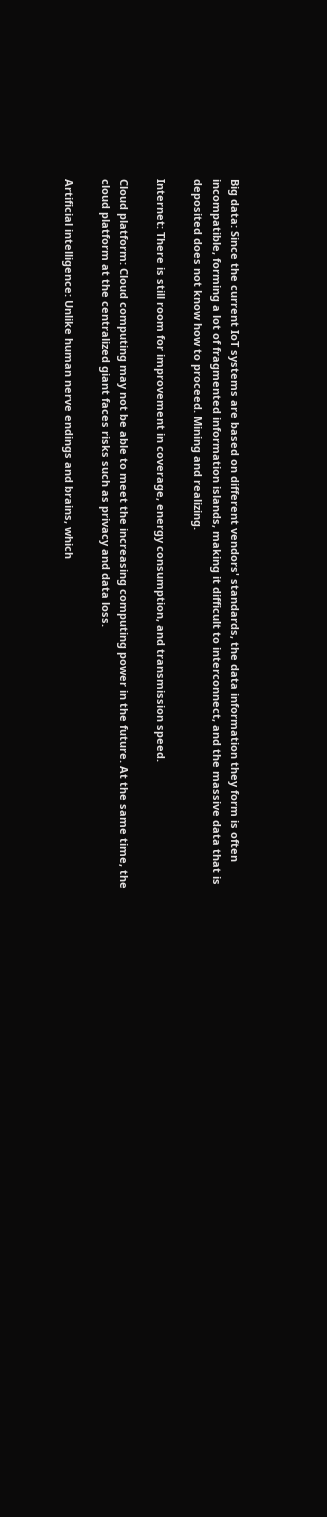Big data: Since the current IoT systems are based on different vendors' standards, the data information they form is often incompatible, forming a lot of fragmented information islands, making it difficult to interconnect, and the massive data that is deposited does not know how to proceed. Mining and realizing.

Internet: There is still room for improvement in coverage, energy consumption, and transmission speed.

Cloud platform: Cloud computing may not be able to meet the increasing computing power in the future. At the same time, the cloud platform at the centralized giant faces risks such as privacy and data loss.

Artificial intelligence: Unlike human nerve endings and brains, which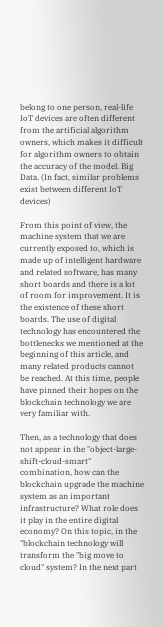belong to one person, real-life IoT devices are often different from the artificial algorithm owners, which makes it difficult for algorithm owners to obtain the accuracy of the model. Big Data. (In fact, similar problems exist between different IoT devices)

From this point of view, the machine system that we are currently exposed to, which is made up of intelligent hardware and related software, has many short boards and there is a lot of room for improvement. It is the existence of these short boards. The use of digital technology has encountered the bottlenecks we mentioned at the beginning of this article, and many related products cannot be reached. At this time, people have pinned their hopes on the blockchain technology we are very familiar with.

Then, as a technology that does not appear in the "object-large-shift-cloud-smart" combination, how can the blockchain upgrade the machine system as an important infrastructure? What role does it play in the entire digital economy? On this topic, in the "blockchain technology will transform the "big move to cloud" system? In the next part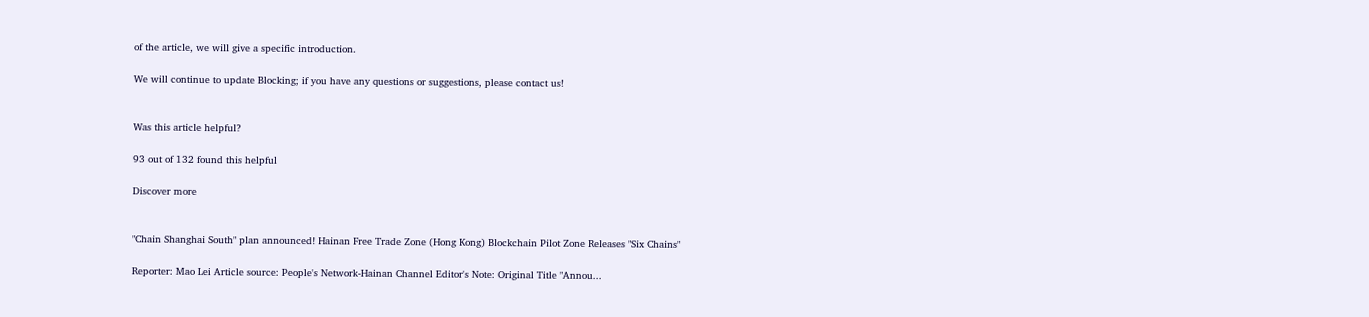of the article, we will give a specific introduction.

We will continue to update Blocking; if you have any questions or suggestions, please contact us!


Was this article helpful?

93 out of 132 found this helpful

Discover more


"Chain Shanghai South" plan announced! Hainan Free Trade Zone (Hong Kong) Blockchain Pilot Zone Releases "Six Chains"

Reporter: Mao Lei Article source: People's Network-Hainan Channel Editor's Note: Original Title "Annou...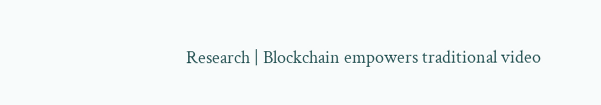Research | Blockchain empowers traditional video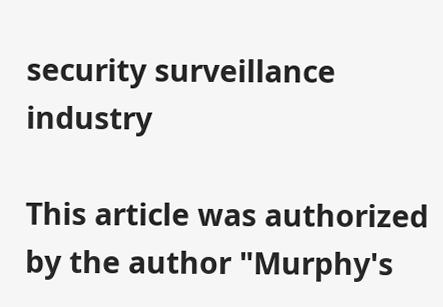security surveillance industry

This article was authorized by the author "Murphy's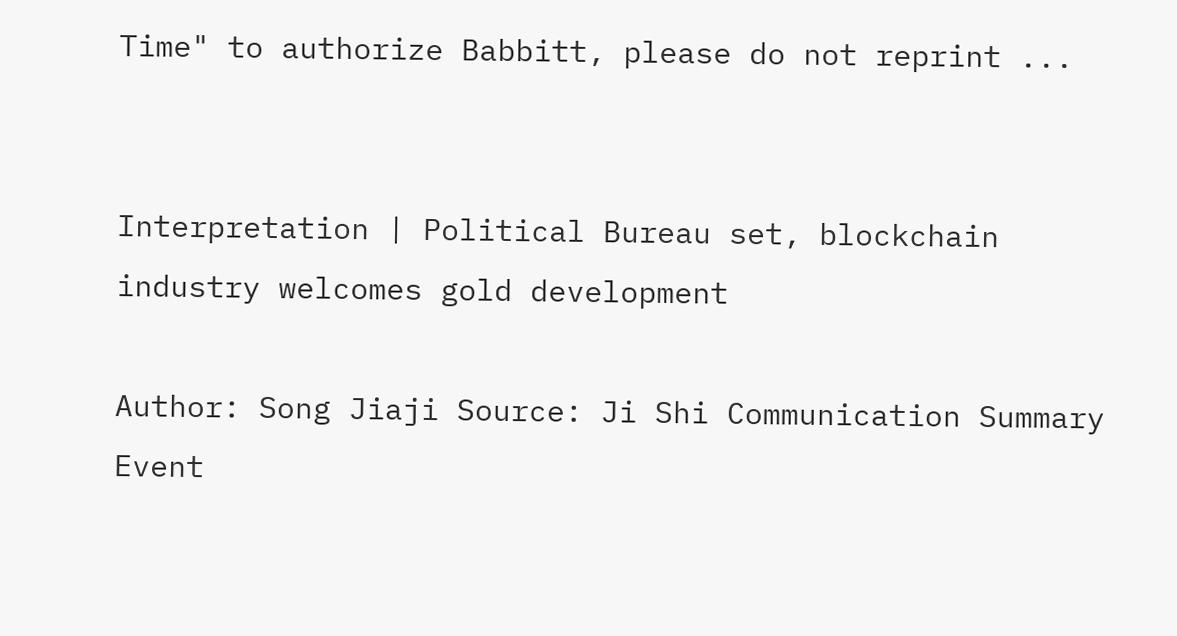Time" to authorize Babbitt, please do not reprint ...


Interpretation | Political Bureau set, blockchain industry welcomes gold development

Author: Song Jiaji Source: Ji Shi Communication Summary Event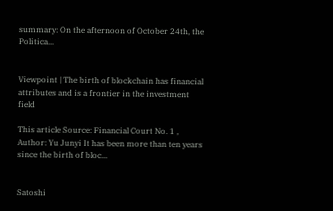summary: On the afternoon of October 24th, the Politica...


Viewpoint | The birth of blockchain has financial attributes and is a frontier in the investment field

This article Source: Financial Court No. 1 , Author: Yu Junyi It has been more than ten years since the birth of bloc...


Satoshi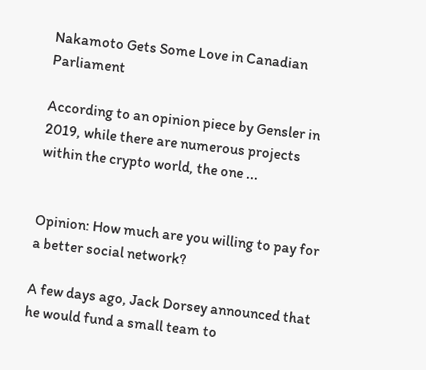Nakamoto Gets Some Love in Canadian Parliament

According to an opinion piece by Gensler in 2019, while there are numerous projects within the crypto world, the one ...


Opinion: How much are you willing to pay for a better social network?

A few days ago, Jack Dorsey announced that he would fund a small team to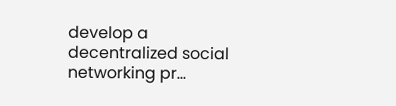develop a decentralized social networking pr...